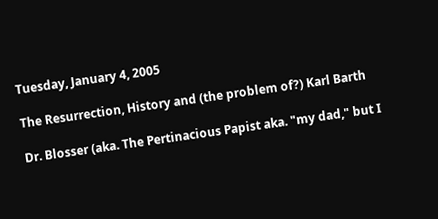Tuesday, January 4, 2005

The Resurrection, History and (the problem of?) Karl Barth

Dr. Blosser (aka. The Pertinacious Papist aka. "my dad," but I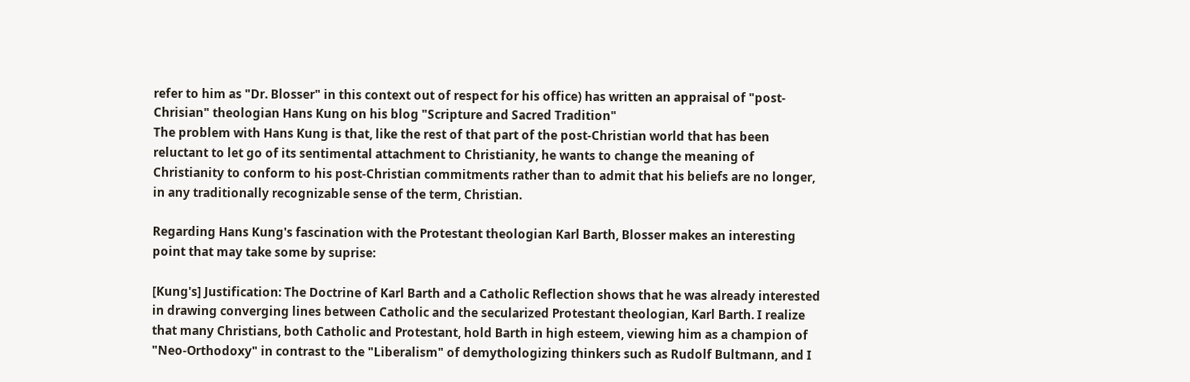refer to him as "Dr. Blosser" in this context out of respect for his office) has written an appraisal of "post-Chrisian" theologian Hans Kung on his blog "Scripture and Sacred Tradition"
The problem with Hans Kung is that, like the rest of that part of the post-Christian world that has been reluctant to let go of its sentimental attachment to Christianity, he wants to change the meaning of Christianity to conform to his post-Christian commitments rather than to admit that his beliefs are no longer, in any traditionally recognizable sense of the term, Christian.

Regarding Hans Kung's fascination with the Protestant theologian Karl Barth, Blosser makes an interesting point that may take some by suprise:

[Kung's] Justification: The Doctrine of Karl Barth and a Catholic Reflection shows that he was already interested in drawing converging lines between Catholic and the secularized Protestant theologian, Karl Barth. I realize that many Christians, both Catholic and Protestant, hold Barth in high esteem, viewing him as a champion of "Neo-Orthodoxy" in contrast to the "Liberalism" of demythologizing thinkers such as Rudolf Bultmann, and I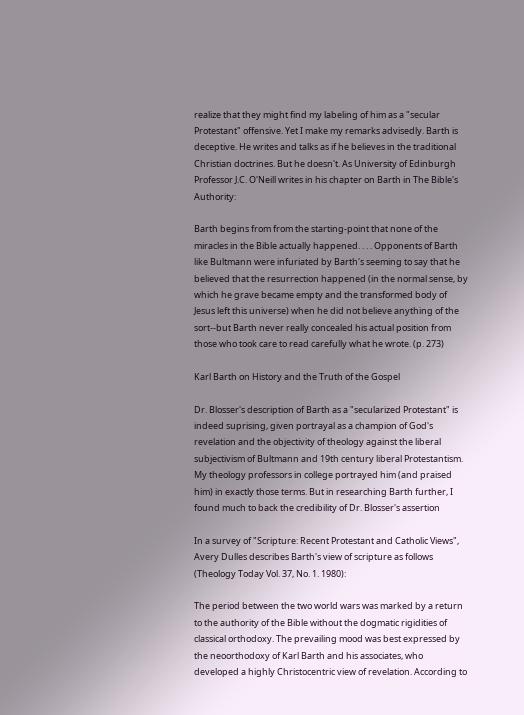realize that they might find my labeling of him as a "secular Protestant" offensive. Yet I make my remarks advisedly. Barth is deceptive. He writes and talks as if he believes in the traditional Christian doctrines. But he doesn't. As University of Edinburgh Professor J.C. O'Neill writes in his chapter on Barth in The Bible's Authority:

Barth begins from from the starting-point that none of the miracles in the Bible actually happened. . . . Opponents of Barth like Bultmann were infuriated by Barth's seeming to say that he believed that the resurrection happened (in the normal sense, by which he grave became empty and the transformed body of Jesus left this universe) when he did not believe anything of the sort--but Barth never really concealed his actual position from those who took care to read carefully what he wrote. (p. 273)

Karl Barth on History and the Truth of the Gospel

Dr. Blosser's description of Barth as a "secularized Protestant" is indeed suprising, given portrayal as a champion of God's revelation and the objectivity of theology against the liberal subjectivism of Bultmann and 19th century liberal Protestantism. My theology professors in college portrayed him (and praised him) in exactly those terms. But in researching Barth further, I found much to back the credibility of Dr. Blosser's assertion

In a survey of "Scripture: Recent Protestant and Catholic Views", Avery Dulles describes Barth's view of scripture as follows (Theology Today Vol. 37, No. 1. 1980):

The period between the two world wars was marked by a return to the authority of the Bible without the dogmatic rigidities of classical orthodoxy. The prevailing mood was best expressed by the neoorthodoxy of Karl Barth and his associates, who developed a highly Christocentric view of revelation. According to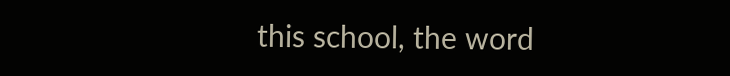this school, the word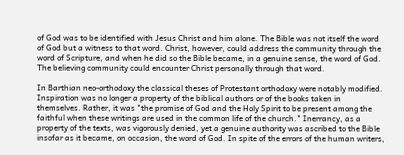of God was to be identified with Jesus Christ and him alone. The Bible was not itself the word of God but a witness to that word. Christ, however, could address the community through the word of Scripture, and when he did so the Bible became, in a genuine sense, the word of God. The believing community could encounter Christ personally through that word.

In Barthian neo-orthodoxy the classical theses of Protestant orthodoxy were notably modified. Inspiration was no longer a property of the biblical authors or of the books taken in themselves. Rather, it was "the promise of God and the Holy Spirit to be present among the faithful when these writings are used in the common life of the church." Inerrancy, as a property of the texts, was vigorously denied, yet a genuine authority was ascribed to the Bible insofar as it became, on occasion, the word of God. In spite of the errors of the human writers,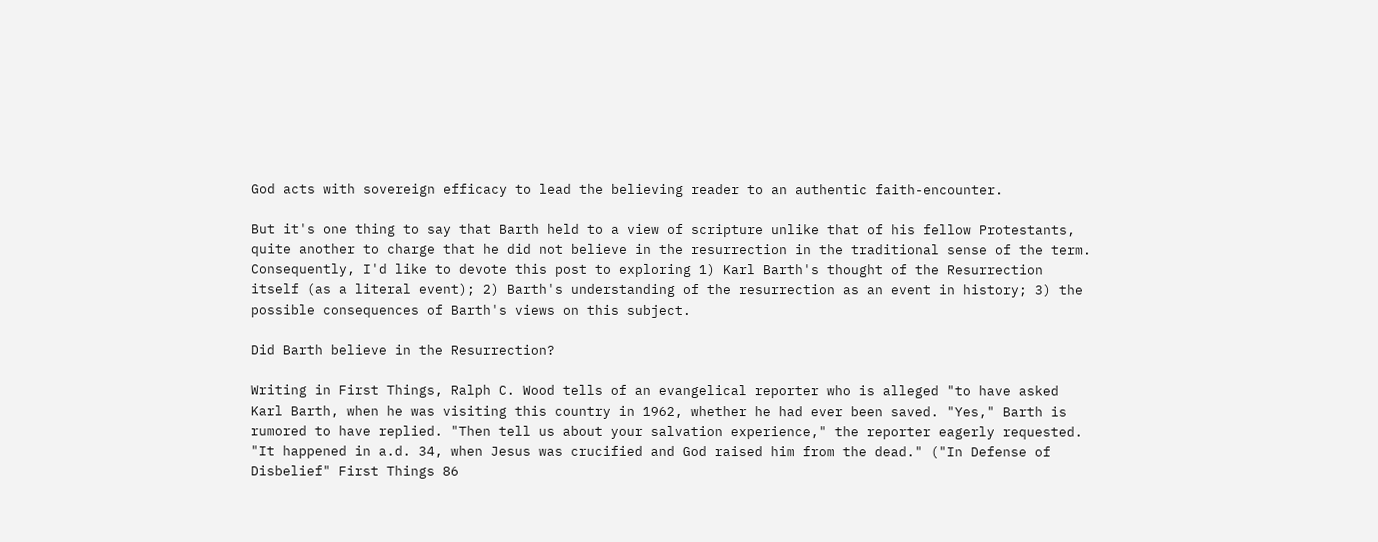God acts with sovereign efficacy to lead the believing reader to an authentic faith-encounter.

But it's one thing to say that Barth held to a view of scripture unlike that of his fellow Protestants, quite another to charge that he did not believe in the resurrection in the traditional sense of the term. Consequently, I'd like to devote this post to exploring 1) Karl Barth's thought of the Resurrection itself (as a literal event); 2) Barth's understanding of the resurrection as an event in history; 3) the possible consequences of Barth's views on this subject.

Did Barth believe in the Resurrection?

Writing in First Things, Ralph C. Wood tells of an evangelical reporter who is alleged "to have asked Karl Barth, when he was visiting this country in 1962, whether he had ever been saved. "Yes," Barth is rumored to have replied. "Then tell us about your salvation experience," the reporter eagerly requested. "It happened in a.d. 34, when Jesus was crucified and God raised him from the dead." ("In Defense of Disbelief" First Things 86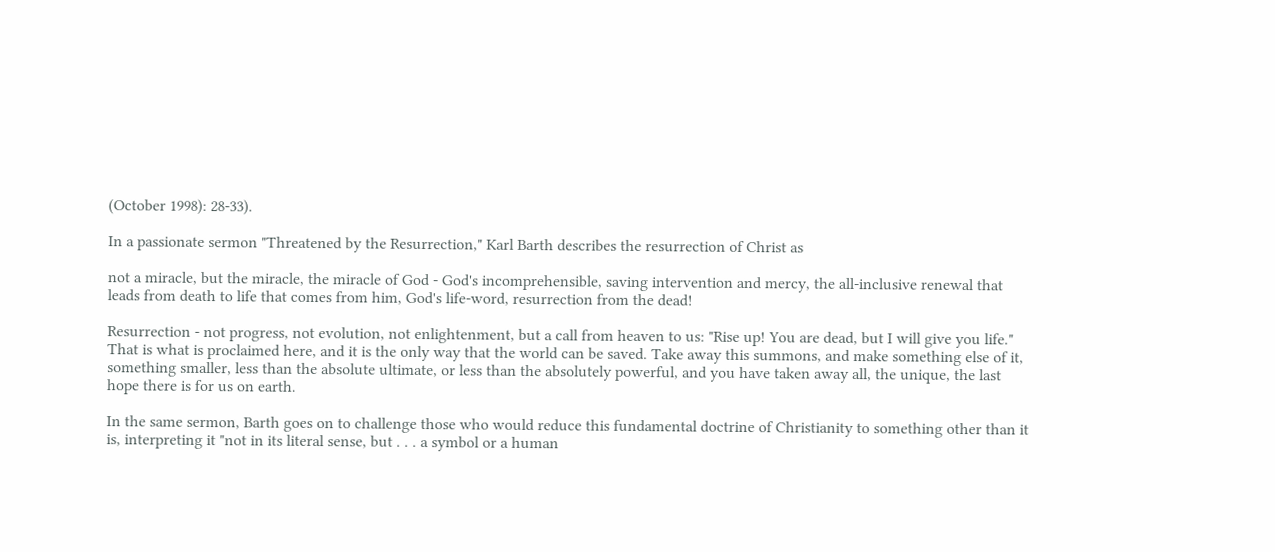(October 1998): 28-33).

In a passionate sermon "Threatened by the Resurrection," Karl Barth describes the resurrection of Christ as

not a miracle, but the miracle, the miracle of God - God's incomprehensible, saving intervention and mercy, the all-inclusive renewal that leads from death to life that comes from him, God's life-word, resurrection from the dead!

Resurrection - not progress, not evolution, not enlightenment, but a call from heaven to us: "Rise up! You are dead, but I will give you life." That is what is proclaimed here, and it is the only way that the world can be saved. Take away this summons, and make something else of it, something smaller, less than the absolute ultimate, or less than the absolutely powerful, and you have taken away all, the unique, the last hope there is for us on earth.

In the same sermon, Barth goes on to challenge those who would reduce this fundamental doctrine of Christianity to something other than it is, interpreting it "not in its literal sense, but . . . a symbol or a human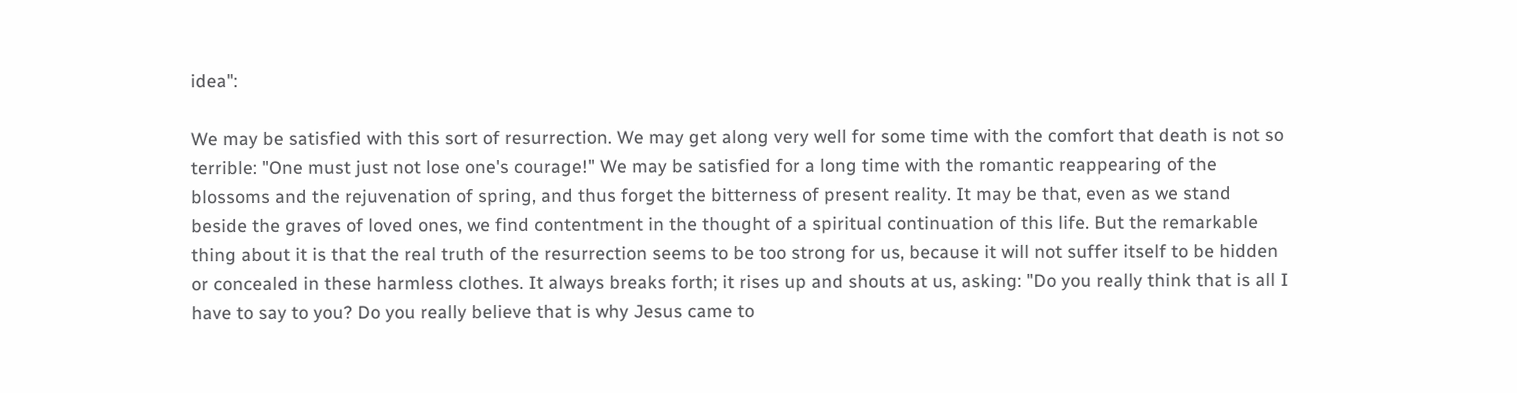idea":

We may be satisfied with this sort of resurrection. We may get along very well for some time with the comfort that death is not so terrible: "One must just not lose one's courage!" We may be satisfied for a long time with the romantic reappearing of the blossoms and the rejuvenation of spring, and thus forget the bitterness of present reality. It may be that, even as we stand beside the graves of loved ones, we find contentment in the thought of a spiritual continuation of this life. But the remarkable thing about it is that the real truth of the resurrection seems to be too strong for us, because it will not suffer itself to be hidden or concealed in these harmless clothes. It always breaks forth; it rises up and shouts at us, asking: "Do you really think that is all I have to say to you? Do you really believe that is why Jesus came to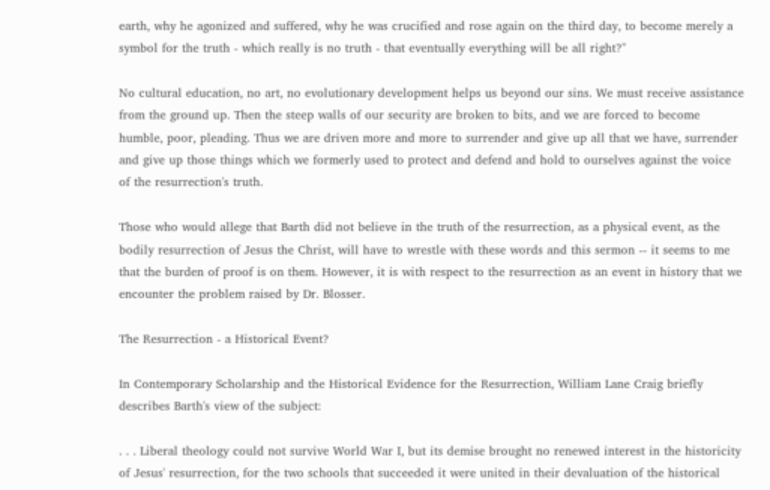earth, why he agonized and suffered, why he was crucified and rose again on the third day, to become merely a symbol for the truth - which really is no truth - that eventually everything will be all right?"

No cultural education, no art, no evolutionary development helps us beyond our sins. We must receive assistance from the ground up. Then the steep walls of our security are broken to bits, and we are forced to become humble, poor, pleading. Thus we are driven more and more to surrender and give up all that we have, surrender and give up those things which we formerly used to protect and defend and hold to ourselves against the voice of the resurrection's truth.

Those who would allege that Barth did not believe in the truth of the resurrection, as a physical event, as the bodily resurrection of Jesus the Christ, will have to wrestle with these words and this sermon -- it seems to me that the burden of proof is on them. However, it is with respect to the resurrection as an event in history that we encounter the problem raised by Dr. Blosser.

The Resurrection - a Historical Event?

In Contemporary Scholarship and the Historical Evidence for the Resurrection, William Lane Craig briefly describes Barth's view of the subject:

. . . Liberal theology could not survive World War I, but its demise brought no renewed interest in the historicity of Jesus' resurrection, for the two schools that succeeded it were united in their devaluation of the historical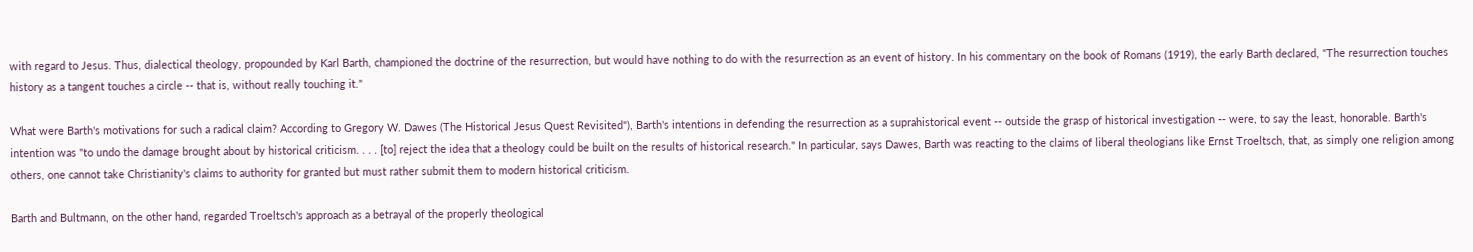with regard to Jesus. Thus, dialectical theology, propounded by Karl Barth, championed the doctrine of the resurrection, but would have nothing to do with the resurrection as an event of history. In his commentary on the book of Romans (1919), the early Barth declared, "The resurrection touches history as a tangent touches a circle -- that is, without really touching it."

What were Barth's motivations for such a radical claim? According to Gregory W. Dawes (The Historical Jesus Quest Revisited"), Barth's intentions in defending the resurrection as a suprahistorical event -- outside the grasp of historical investigation -- were, to say the least, honorable. Barth's intention was "to undo the damage brought about by historical criticism. . . . [to] reject the idea that a theology could be built on the results of historical research." In particular, says Dawes, Barth was reacting to the claims of liberal theologians like Ernst Troeltsch, that, as simply one religion among others, one cannot take Christianity's claims to authority for granted but must rather submit them to modern historical criticism.

Barth and Bultmann, on the other hand, regarded Troeltsch's approach as a betrayal of the properly theological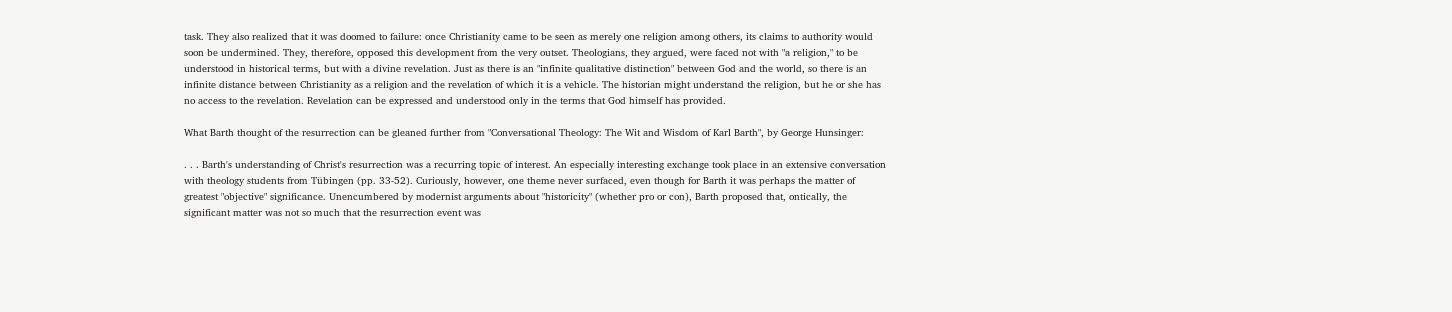task. They also realized that it was doomed to failure: once Christianity came to be seen as merely one religion among others, its claims to authority would soon be undermined. They, therefore, opposed this development from the very outset. Theologians, they argued, were faced not with "a religion," to be understood in historical terms, but with a divine revelation. Just as there is an "infinite qualitative distinction" between God and the world, so there is an infinite distance between Christianity as a religion and the revelation of which it is a vehicle. The historian might understand the religion, but he or she has no access to the revelation. Revelation can be expressed and understood only in the terms that God himself has provided.

What Barth thought of the resurrection can be gleaned further from "Conversational Theology: The Wit and Wisdom of Karl Barth", by George Hunsinger:

. . . Barth's understanding of Christ's resurrection was a recurring topic of interest. An especially interesting exchange took place in an extensive conversation with theology students from Tübingen (pp. 33-52). Curiously, however, one theme never surfaced, even though for Barth it was perhaps the matter of greatest "objective" significance. Unencumbered by modernist arguments about "historicity" (whether pro or con), Barth proposed that, ontically, the significant matter was not so much that the resurrection event was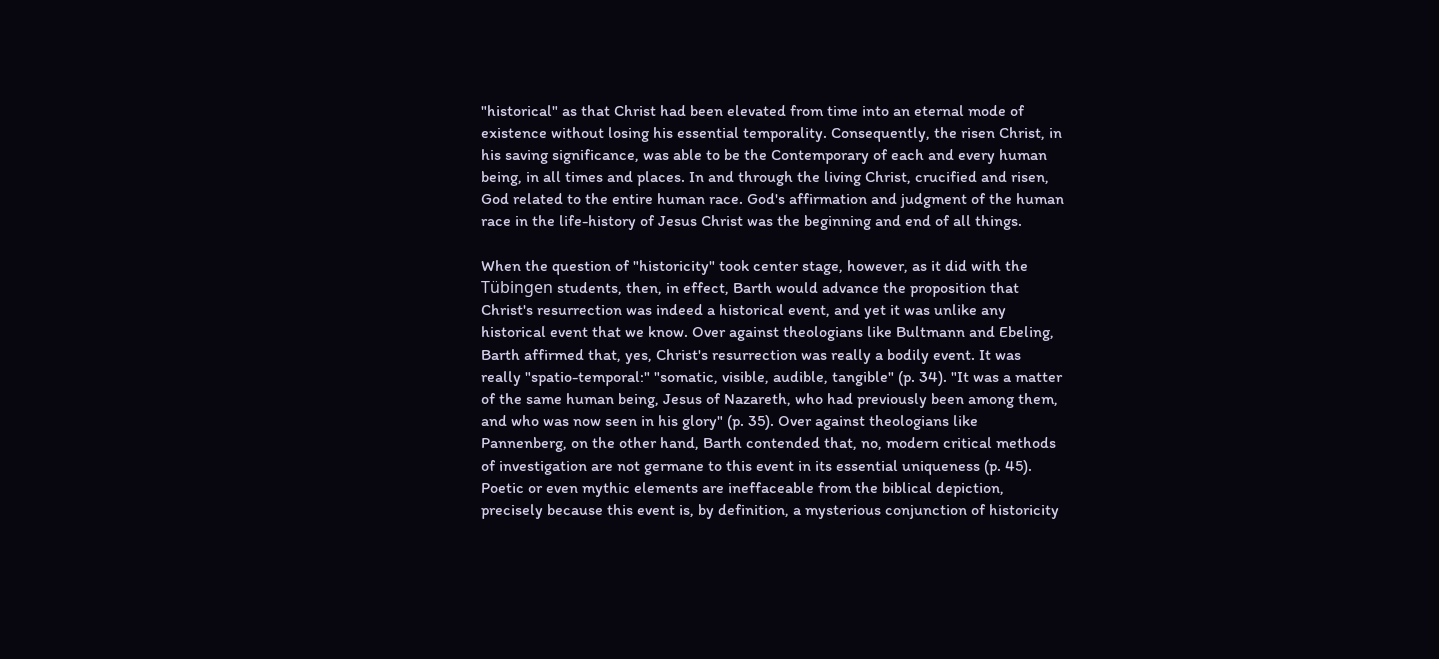"historical" as that Christ had been elevated from time into an eternal mode of existence without losing his essential temporality. Consequently, the risen Christ, in his saving significance, was able to be the Contemporary of each and every human being, in all times and places. In and through the living Christ, crucified and risen, God related to the entire human race. God's affirmation and judgment of the human race in the life-history of Jesus Christ was the beginning and end of all things.

When the question of "historicity" took center stage, however, as it did with the Tübingen students, then, in effect, Barth would advance the proposition that Christ's resurrection was indeed a historical event, and yet it was unlike any historical event that we know. Over against theologians like Bultmann and Ebeling, Barth affirmed that, yes, Christ's resurrection was really a bodily event. It was really "spatio-temporal:" "somatic, visible, audible, tangible" (p. 34). "It was a matter of the same human being, Jesus of Nazareth, who had previously been among them, and who was now seen in his glory" (p. 35). Over against theologians like Pannenberg, on the other hand, Barth contended that, no, modern critical methods of investigation are not germane to this event in its essential uniqueness (p. 45). Poetic or even mythic elements are ineffaceable from the biblical depiction, precisely because this event is, by definition, a mysterious conjunction of historicity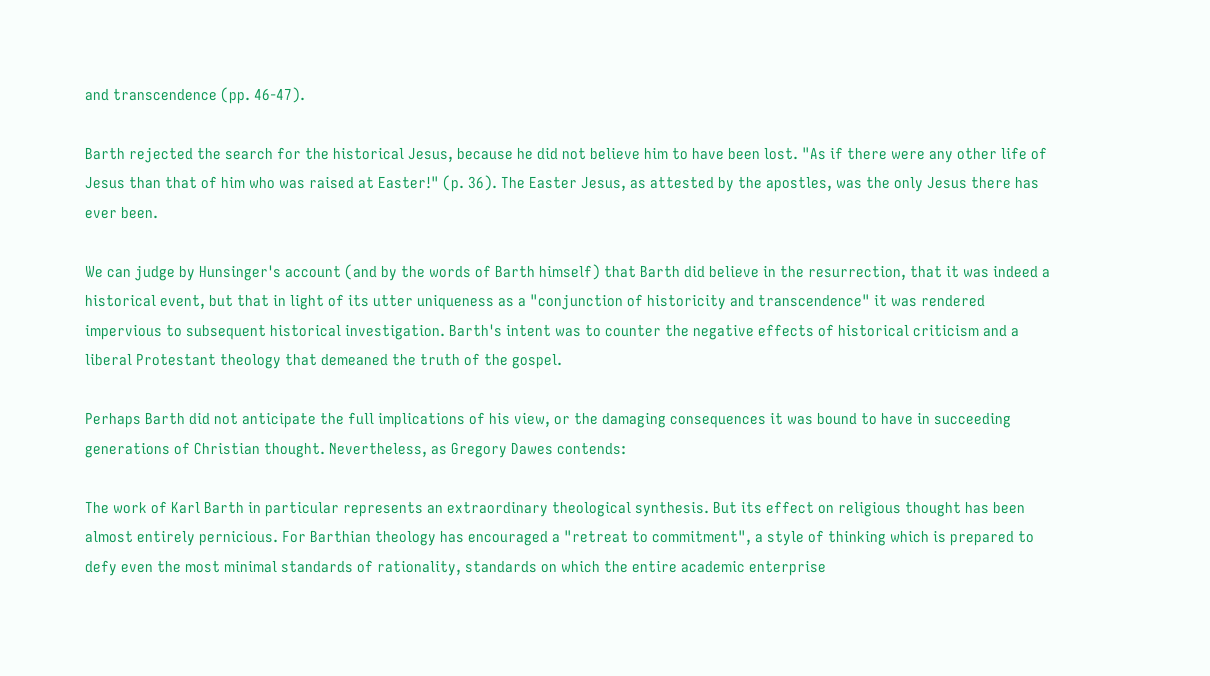and transcendence (pp. 46-47).

Barth rejected the search for the historical Jesus, because he did not believe him to have been lost. "As if there were any other life of Jesus than that of him who was raised at Easter!" (p. 36). The Easter Jesus, as attested by the apostles, was the only Jesus there has ever been.

We can judge by Hunsinger's account (and by the words of Barth himself) that Barth did believe in the resurrection, that it was indeed a historical event, but that in light of its utter uniqueness as a "conjunction of historicity and transcendence" it was rendered impervious to subsequent historical investigation. Barth's intent was to counter the negative effects of historical criticism and a liberal Protestant theology that demeaned the truth of the gospel.

Perhaps Barth did not anticipate the full implications of his view, or the damaging consequences it was bound to have in succeeding generations of Christian thought. Nevertheless, as Gregory Dawes contends:

The work of Karl Barth in particular represents an extraordinary theological synthesis. But its effect on religious thought has been almost entirely pernicious. For Barthian theology has encouraged a "retreat to commitment", a style of thinking which is prepared to defy even the most minimal standards of rationality, standards on which the entire academic enterprise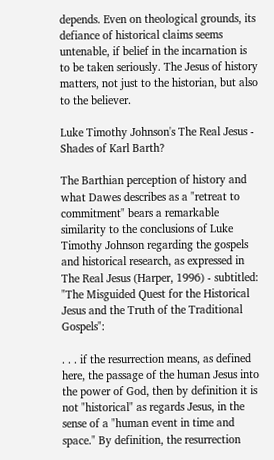depends. Even on theological grounds, its defiance of historical claims seems untenable, if belief in the incarnation is to be taken seriously. The Jesus of history matters, not just to the historian, but also to the believer.

Luke Timothy Johnson's The Real Jesus - Shades of Karl Barth?

The Barthian perception of history and what Dawes describes as a "retreat to commitment" bears a remarkable similarity to the conclusions of Luke Timothy Johnson regarding the gospels and historical research, as expressed in The Real Jesus (Harper, 1996) - subtitled: "The Misguided Quest for the Historical Jesus and the Truth of the Traditional Gospels":

. . . if the resurrection means, as defined here, the passage of the human Jesus into the power of God, then by definition it is not "historical" as regards Jesus, in the sense of a "human event in time and space." By definition, the resurrection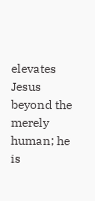elevates Jesus beyond the merely human; he is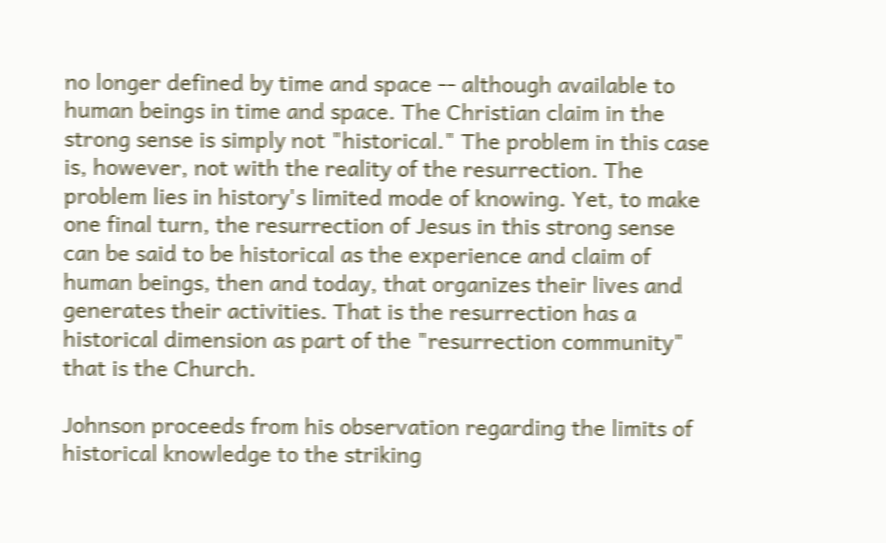no longer defined by time and space -- although available to human beings in time and space. The Christian claim in the strong sense is simply not "historical." The problem in this case is, however, not with the reality of the resurrection. The problem lies in history's limited mode of knowing. Yet, to make one final turn, the resurrection of Jesus in this strong sense can be said to be historical as the experience and claim of human beings, then and today, that organizes their lives and generates their activities. That is the resurrection has a historical dimension as part of the "resurrection community" that is the Church.

Johnson proceeds from his observation regarding the limits of historical knowledge to the striking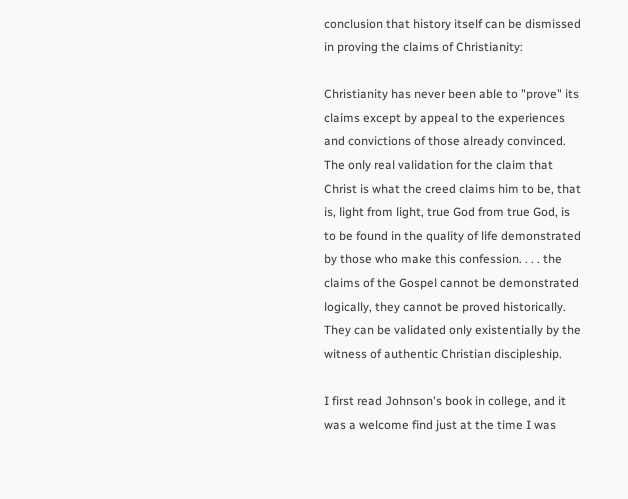conclusion that history itself can be dismissed in proving the claims of Christianity:

Christianity has never been able to "prove" its claims except by appeal to the experiences and convictions of those already convinced. The only real validation for the claim that Christ is what the creed claims him to be, that is, light from light, true God from true God, is to be found in the quality of life demonstrated by those who make this confession. . . . the claims of the Gospel cannot be demonstrated logically, they cannot be proved historically. They can be validated only existentially by the witness of authentic Christian discipleship.

I first read Johnson's book in college, and it was a welcome find just at the time I was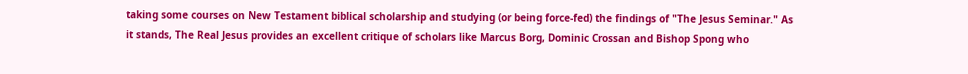taking some courses on New Testament biblical scholarship and studying (or being force-fed) the findings of "The Jesus Seminar." As it stands, The Real Jesus provides an excellent critique of scholars like Marcus Borg, Dominic Crossan and Bishop Spong who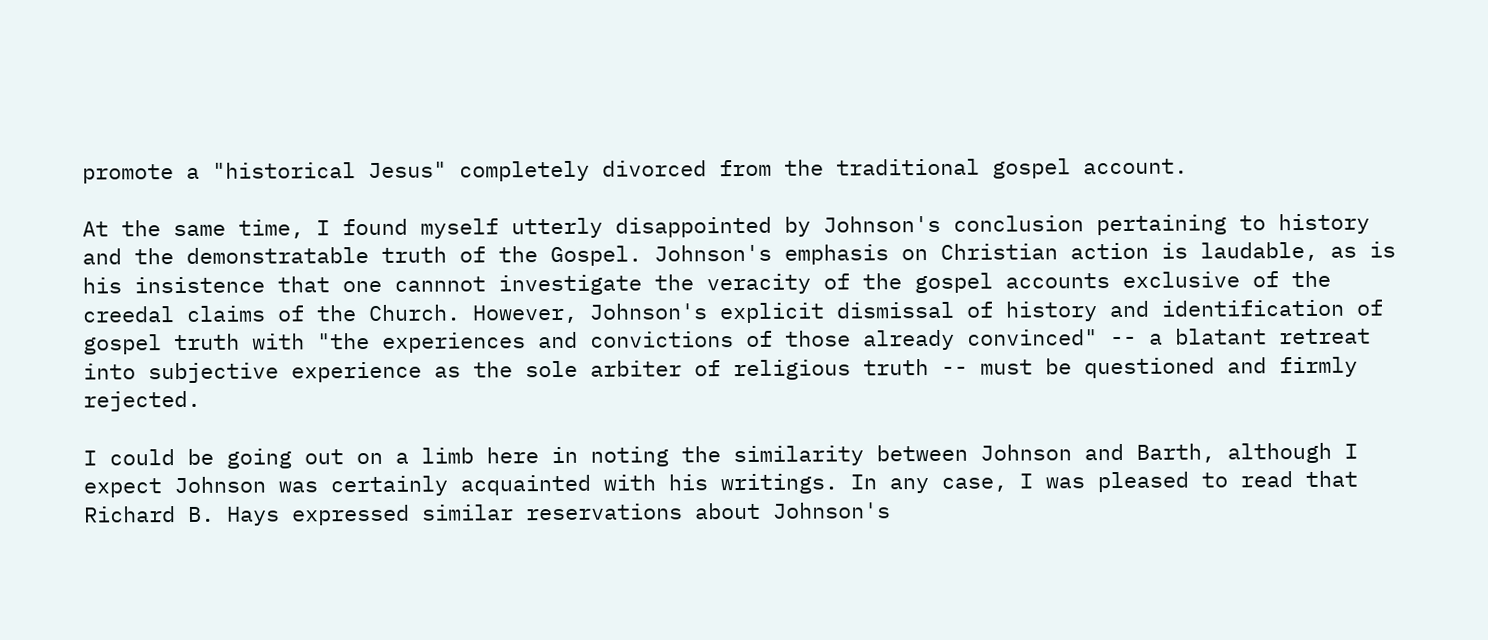promote a "historical Jesus" completely divorced from the traditional gospel account.

At the same time, I found myself utterly disappointed by Johnson's conclusion pertaining to history and the demonstratable truth of the Gospel. Johnson's emphasis on Christian action is laudable, as is his insistence that one cannnot investigate the veracity of the gospel accounts exclusive of the creedal claims of the Church. However, Johnson's explicit dismissal of history and identification of gospel truth with "the experiences and convictions of those already convinced" -- a blatant retreat into subjective experience as the sole arbiter of religious truth -- must be questioned and firmly rejected.

I could be going out on a limb here in noting the similarity between Johnson and Barth, although I expect Johnson was certainly acquainted with his writings. In any case, I was pleased to read that Richard B. Hays expressed similar reservations about Johnson's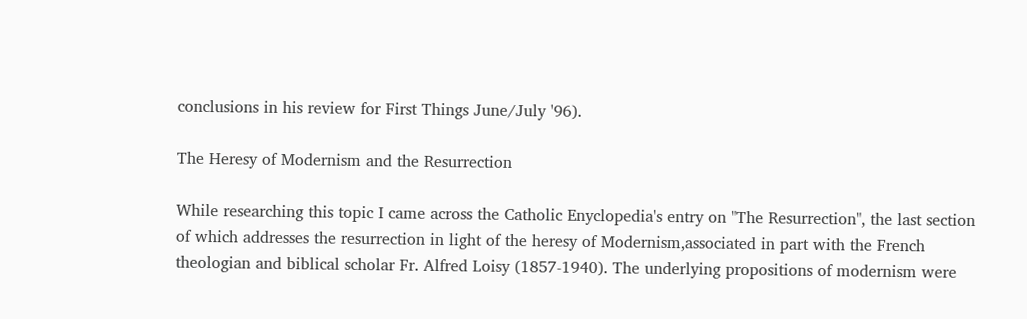conclusions in his review for First Things June/July '96).

The Heresy of Modernism and the Resurrection

While researching this topic I came across the Catholic Enyclopedia's entry on "The Resurrection", the last section of which addresses the resurrection in light of the heresy of Modernism,associated in part with the French theologian and biblical scholar Fr. Alfred Loisy (1857-1940). The underlying propositions of modernism were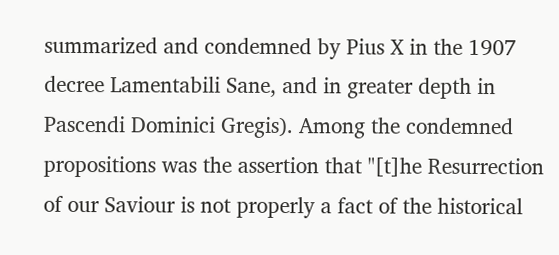summarized and condemned by Pius X in the 1907 decree Lamentabili Sane, and in greater depth in Pascendi Dominici Gregis). Among the condemned propositions was the assertion that "[t]he Resurrection of our Saviour is not properly a fact of the historical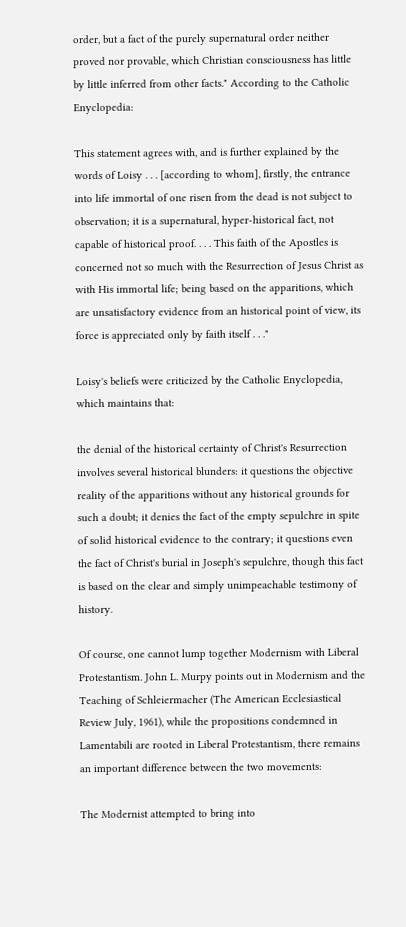order, but a fact of the purely supernatural order neither proved nor provable, which Christian consciousness has little by little inferred from other facts." According to the Catholic Enyclopedia:

This statement agrees with, and is further explained by the words of Loisy . . . [according to whom], firstly, the entrance into life immortal of one risen from the dead is not subject to observation; it is a supernatural, hyper-historical fact, not capable of historical proof. . . . This faith of the Apostles is concerned not so much with the Resurrection of Jesus Christ as with His immortal life; being based on the apparitions, which are unsatisfactory evidence from an historical point of view, its force is appreciated only by faith itself . . ."

Loisy's beliefs were criticized by the Catholic Enyclopedia, which maintains that:

the denial of the historical certainty of Christ's Resurrection involves several historical blunders: it questions the objective reality of the apparitions without any historical grounds for such a doubt; it denies the fact of the empty sepulchre in spite of solid historical evidence to the contrary; it questions even the fact of Christ's burial in Joseph's sepulchre, though this fact is based on the clear and simply unimpeachable testimony of history.

Of course, one cannot lump together Modernism with Liberal Protestantism. John L. Murpy points out in Modernism and the Teaching of Schleiermacher (The American Ecclesiastical Review July, 1961), while the propositions condemned in Lamentabili are rooted in Liberal Protestantism, there remains an important difference between the two movements:

The Modernist attempted to bring into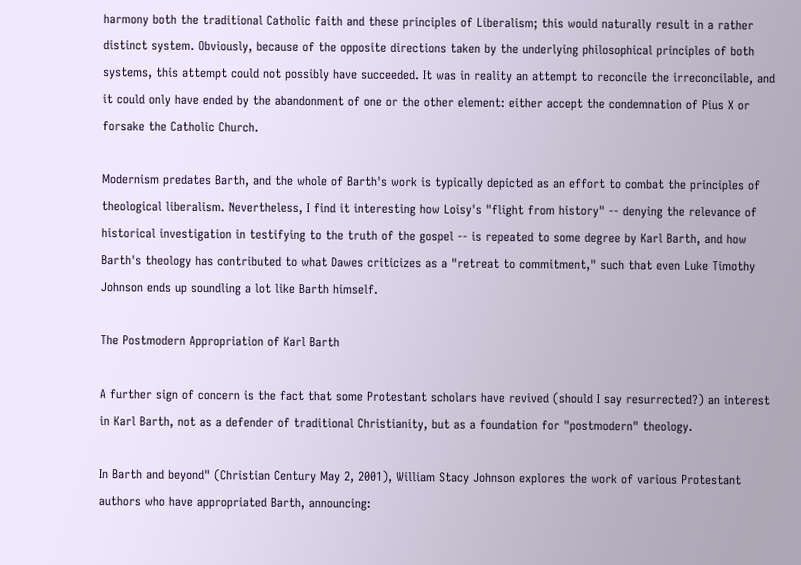harmony both the traditional Catholic faith and these principles of Liberalism; this would naturally result in a rather distinct system. Obviously, because of the opposite directions taken by the underlying philosophical principles of both systems, this attempt could not possibly have succeeded. It was in reality an attempt to reconcile the irreconcilable, and it could only have ended by the abandonment of one or the other element: either accept the condemnation of Pius X or forsake the Catholic Church.

Modernism predates Barth, and the whole of Barth's work is typically depicted as an effort to combat the principles of theological liberalism. Nevertheless, I find it interesting how Loisy's "flight from history" -- denying the relevance of historical investigation in testifying to the truth of the gospel -- is repeated to some degree by Karl Barth, and how Barth's theology has contributed to what Dawes criticizes as a "retreat to commitment," such that even Luke Timothy Johnson ends up soundling a lot like Barth himself.

The Postmodern Appropriation of Karl Barth

A further sign of concern is the fact that some Protestant scholars have revived (should I say resurrected?) an interest in Karl Barth, not as a defender of traditional Christianity, but as a foundation for "postmodern" theology.

In Barth and beyond" (Christian Century May 2, 2001), William Stacy Johnson explores the work of various Protestant authors who have appropriated Barth, announcing: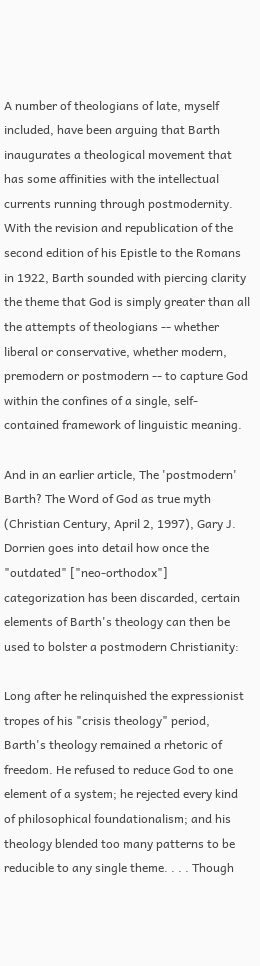A number of theologians of late, myself included, have been arguing that Barth inaugurates a theological movement that has some affinities with the intellectual currents running through postmodernity. With the revision and republication of the second edition of his Epistle to the Romans in 1922, Barth sounded with piercing clarity the theme that God is simply greater than all the attempts of theologians -- whether liberal or conservative, whether modern, premodern or postmodern -- to capture God within the confines of a single, self-contained framework of linguistic meaning.

And in an earlier article, The 'postmodern' Barth? The Word of God as true myth (Christian Century, April 2, 1997), Gary J. Dorrien goes into detail how once the "outdated" ["neo-orthodox"] categorization has been discarded, certain elements of Barth's theology can then be used to bolster a postmodern Christianity:

Long after he relinquished the expressionist tropes of his "crisis theology" period, Barth's theology remained a rhetoric of freedom. He refused to reduce God to one element of a system; he rejected every kind of philosophical foundationalism; and his theology blended too many patterns to be reducible to any single theme. . . . Though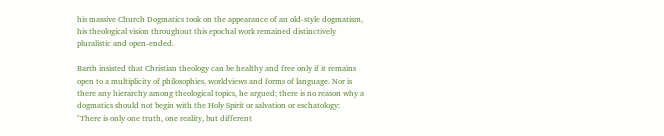his massive Church Dogmatics took on the appearance of an old-style dogmatism, his theological vision throughout this epochal work remained distinctively pluralistic and open-ended.

Barth insisted that Christian theology can be healthy and free only if it remains open to a multiplicity of philosophies, worldviews and forms of language. Nor is there any hierarchy among theological topics, he argued; there is no reason why a dogmatics should not begin with the Holy Spirit or salvation or eschatology: "There is only one truth, one reality, but different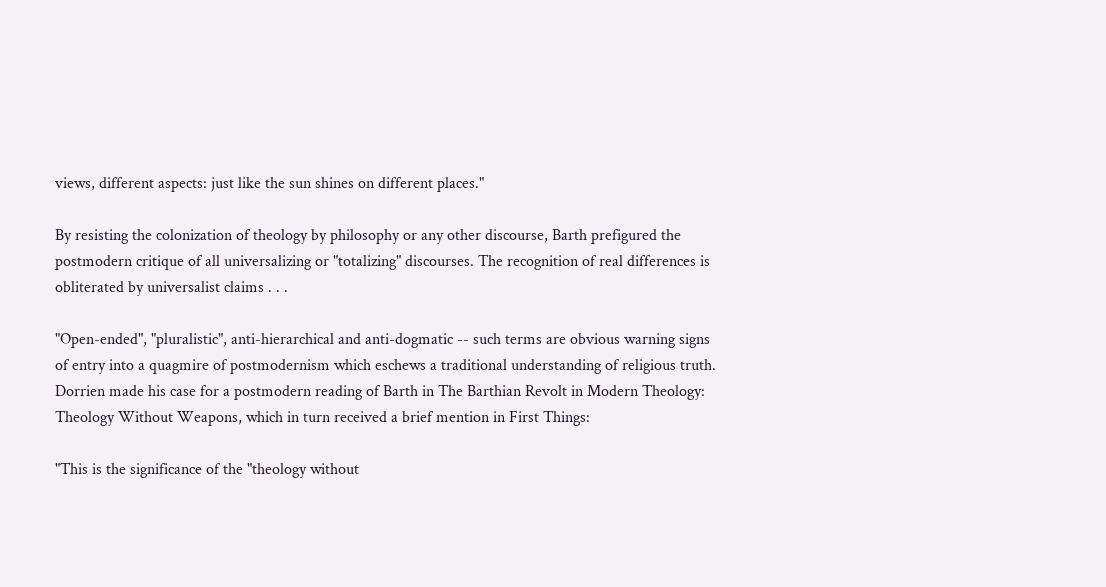views, different aspects: just like the sun shines on different places."

By resisting the colonization of theology by philosophy or any other discourse, Barth prefigured the postmodern critique of all universalizing or "totalizing" discourses. The recognition of real differences is obliterated by universalist claims . . .

"Open-ended", "pluralistic", anti-hierarchical and anti-dogmatic -- such terms are obvious warning signs of entry into a quagmire of postmodernism which eschews a traditional understanding of religious truth. Dorrien made his case for a postmodern reading of Barth in The Barthian Revolt in Modern Theology: Theology Without Weapons, which in turn received a brief mention in First Things:

"This is the significance of the "theology without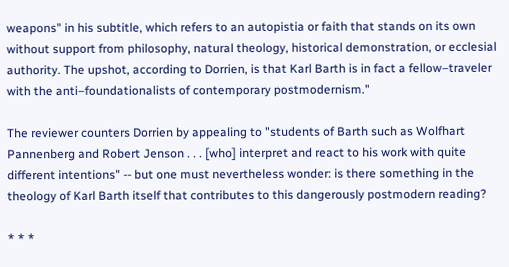weapons" in his subtitle, which refers to an autopistia or faith that stands on its own without support from philosophy, natural theology, historical demonstration, or ecclesial authority. The upshot, according to Dorrien, is that Karl Barth is in fact a fellow–traveler with the anti–foundationalists of contemporary postmodernism."

The reviewer counters Dorrien by appealing to "students of Barth such as Wolfhart Pannenberg and Robert Jenson . . . [who] interpret and react to his work with quite different intentions" -- but one must nevertheless wonder: is there something in the theology of Karl Barth itself that contributes to this dangerously postmodern reading?

* * *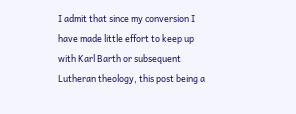I admit that since my conversion I have made little effort to keep up with Karl Barth or subsequent Lutheran theology, this post being a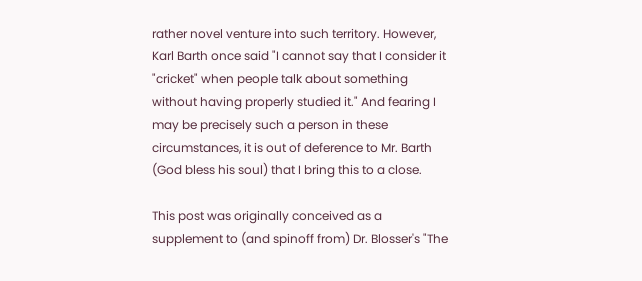rather novel venture into such territory. However, Karl Barth once said "I cannot say that I consider it "cricket" when people talk about something without having properly studied it." And fearing I may be precisely such a person in these circumstances, it is out of deference to Mr. Barth (God bless his soul) that I bring this to a close.

This post was originally conceived as a supplement to (and spinoff from) Dr. Blosser's "The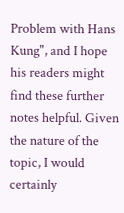Problem with Hans Kung", and I hope his readers might find these further notes helpful. Given the nature of the topic, I would certainly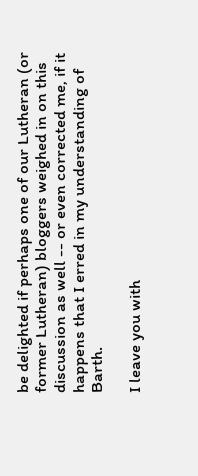be delighted if perhaps one of our Lutheran (or former Lutheran) bloggers weighed in on this discussion as well -- or even corrected me, if it happens that I erred in my understanding of Barth.

I leave you with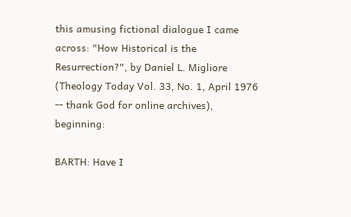this amusing fictional dialogue I came across: "How Historical is the Resurrection?", by Daniel L. Migliore (Theology Today Vol. 33, No. 1, April 1976 -- thank God for online archives), beginning:

BARTH: Have I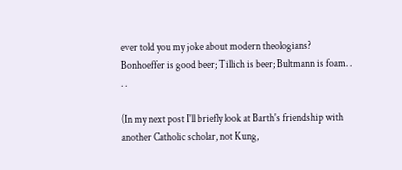ever told you my joke about modern theologians? Bonhoeffer is good beer; Tillich is beer; Bultmann is foam. . . .

(In my next post I'll briefly look at Barth's friendship with another Catholic scholar, not Kung,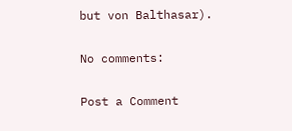but von Balthasar).

No comments:

Post a Comment